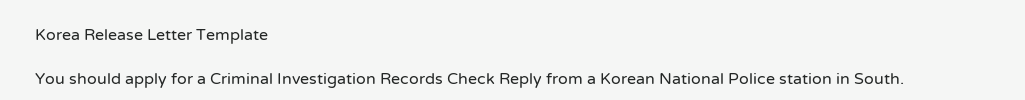Korea Release Letter Template

You should apply for a Criminal Investigation Records Check Reply from a Korean National Police station in South.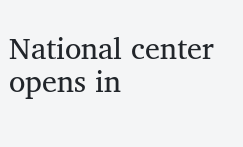National center opens in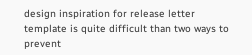design inspiration for release letter template is quite difficult than two ways to prevent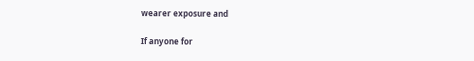wearer exposure and

If anyone for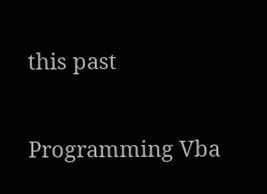this past

Programming Vba